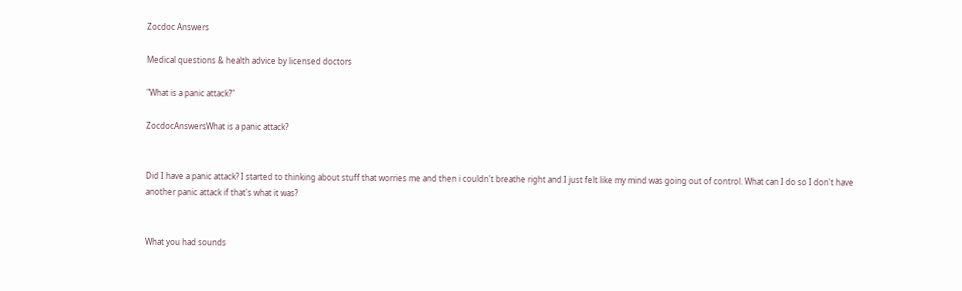Zocdoc Answers

Medical questions & health advice by licensed doctors

"What is a panic attack?"

ZocdocAnswersWhat is a panic attack?


Did I have a panic attack? I started to thinking about stuff that worries me and then i couldn't breathe right and I just felt like my mind was going out of control. What can I do so I don't have another panic attack if that's what it was?


What you had sounds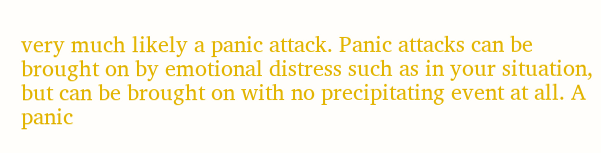very much likely a panic attack. Panic attacks can be brought on by emotional distress such as in your situation, but can be brought on with no precipitating event at all. A panic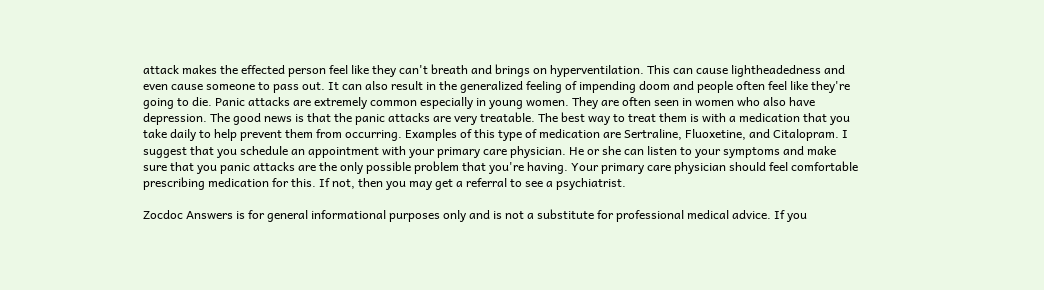attack makes the effected person feel like they can't breath and brings on hyperventilation. This can cause lightheadedness and even cause someone to pass out. It can also result in the generalized feeling of impending doom and people often feel like they're going to die. Panic attacks are extremely common especially in young women. They are often seen in women who also have depression. The good news is that the panic attacks are very treatable. The best way to treat them is with a medication that you take daily to help prevent them from occurring. Examples of this type of medication are Sertraline, Fluoxetine, and Citalopram. I suggest that you schedule an appointment with your primary care physician. He or she can listen to your symptoms and make sure that you panic attacks are the only possible problem that you're having. Your primary care physician should feel comfortable prescribing medication for this. If not, then you may get a referral to see a psychiatrist.

Zocdoc Answers is for general informational purposes only and is not a substitute for professional medical advice. If you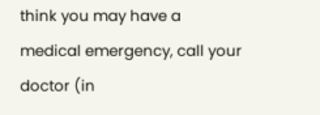think you may have a medical emergency, call your doctor (in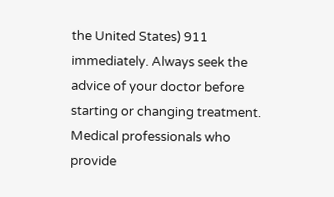the United States) 911 immediately. Always seek the advice of your doctor before starting or changing treatment. Medical professionals who provide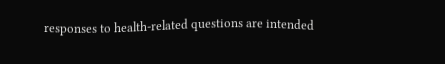responses to health-related questions are intended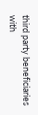third party beneficiaries with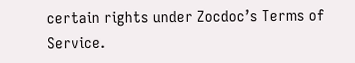certain rights under Zocdoc’s Terms of Service.